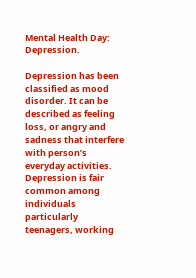Mental Health Day: Depression.

Depression has been classified as mood disorder. It can be described as feeling loss, or angry and sadness that interfere with person’s everyday activities. Depression is fair common among individuals particularly teenagers, working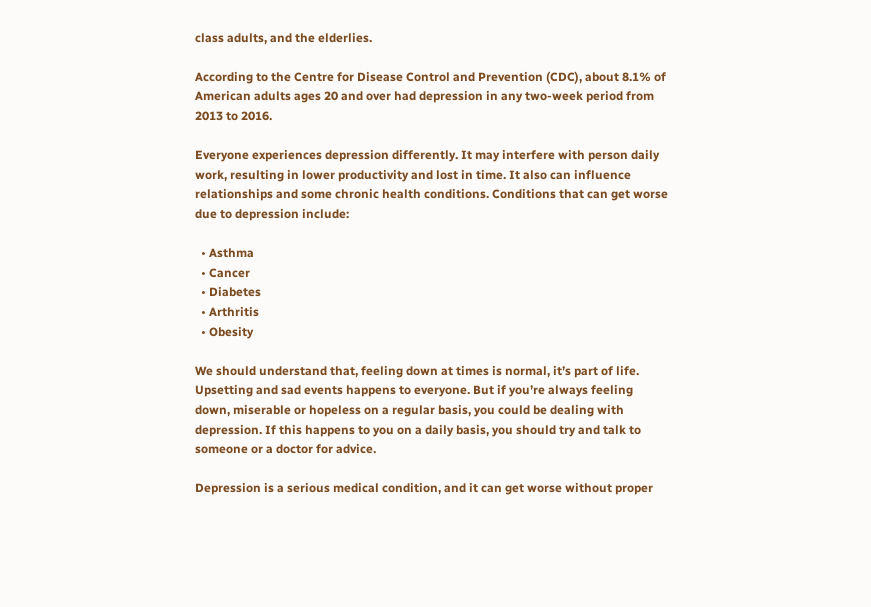class adults, and the elderlies.

According to the Centre for Disease Control and Prevention (CDC), about 8.1% of American adults ages 20 and over had depression in any two-week period from 2013 to 2016.

Everyone experiences depression differently. It may interfere with person daily work, resulting in lower productivity and lost in time. It also can influence relationships and some chronic health conditions. Conditions that can get worse due to depression include:

  • Asthma
  • Cancer
  • Diabetes
  • Arthritis
  • Obesity

We should understand that, feeling down at times is normal, it’s part of life. Upsetting and sad events happens to everyone. But if you’re always feeling down, miserable or hopeless on a regular basis, you could be dealing with depression. If this happens to you on a daily basis, you should try and talk to someone or a doctor for advice.

Depression is a serious medical condition, and it can get worse without proper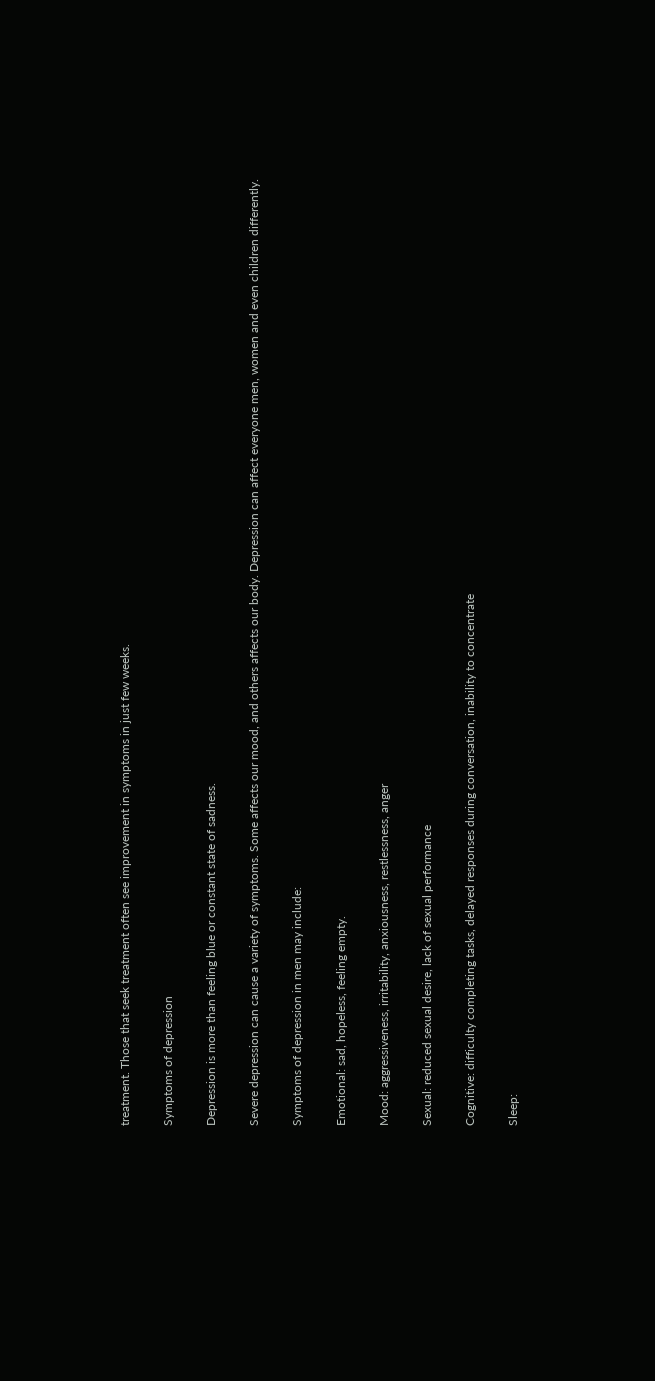treatment. Those that seek treatment often see improvement in symptoms in just few weeks.

Symptoms of depression

Depression is more than feeling blue or constant state of sadness.

Severe depression can cause a variety of symptoms. Some affects our mood, and others affects our body. Depression can affect everyone men, women and even children differently.

Symptoms of depression in men may include:

Emotional: sad, hopeless, feeling empty.

Mood: aggressiveness, irritability, anxiousness, restlessness, anger

Sexual: reduced sexual desire, lack of sexual performance

Cognitive: difficulty completing tasks, delayed responses during conversation, inability to concentrate

Sleep: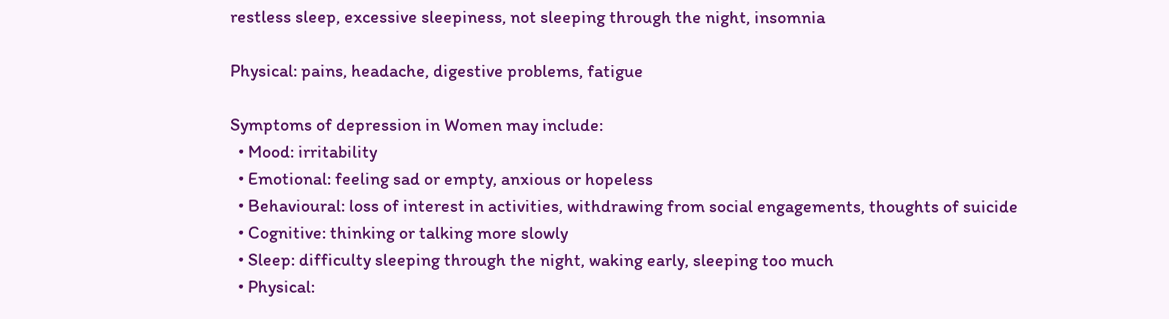restless sleep, excessive sleepiness, not sleeping through the night, insomnia

Physical: pains, headache, digestive problems, fatigue

Symptoms of depression in Women may include:
  • Mood: irritability
  • Emotional: feeling sad or empty, anxious or hopeless
  • Behavioural: loss of interest in activities, withdrawing from social engagements, thoughts of suicide
  • Cognitive: thinking or talking more slowly
  • Sleep: difficulty sleeping through the night, waking early, sleeping too much
  • Physical: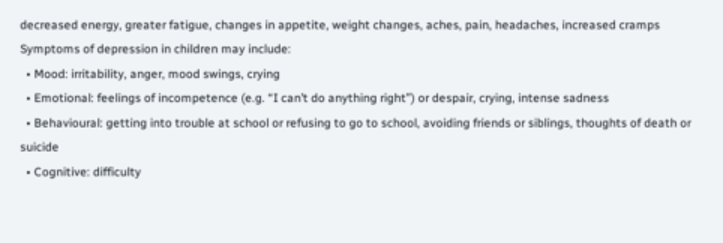decreased energy, greater fatigue, changes in appetite, weight changes, aches, pain, headaches, increased cramps
Symptoms of depression in children may include:
  • Mood: irritability, anger, mood swings, crying
  • Emotional: feelings of incompetence (e.g. “I can’t do anything right”) or despair, crying, intense sadness
  • Behavioural: getting into trouble at school or refusing to go to school, avoiding friends or siblings, thoughts of death or suicide
  • Cognitive: difficulty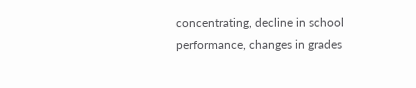concentrating, decline in school performance, changes in grades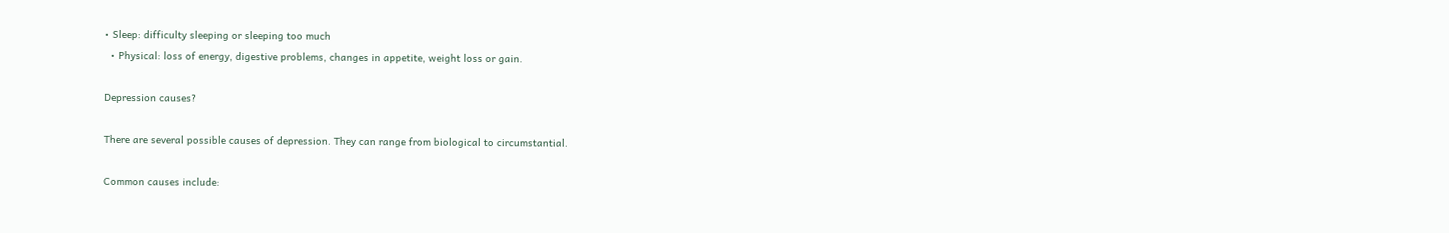• Sleep: difficulty sleeping or sleeping too much
  • Physical: loss of energy, digestive problems, changes in appetite, weight loss or gain.

Depression causes?

There are several possible causes of depression. They can range from biological to circumstantial.

Common causes include: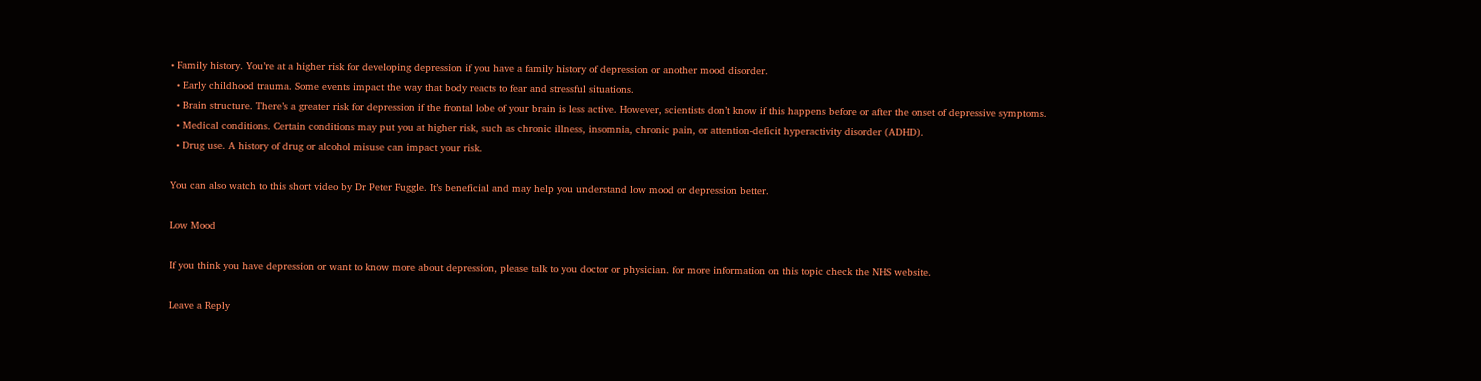• Family history. You’re at a higher risk for developing depression if you have a family history of depression or another mood disorder.
  • Early childhood trauma. Some events impact the way that body reacts to fear and stressful situations.
  • Brain structure. There’s a greater risk for depression if the frontal lobe of your brain is less active. However, scientists don’t know if this happens before or after the onset of depressive symptoms.
  • Medical conditions. Certain conditions may put you at higher risk, such as chronic illness, insomnia, chronic pain, or attention-deficit hyperactivity disorder (ADHD).
  • Drug use. A history of drug or alcohol misuse can impact your risk.

You can also watch to this short video by Dr Peter Fuggle. It’s beneficial and may help you understand low mood or depression better.

Low Mood

If you think you have depression or want to know more about depression, please talk to you doctor or physician. for more information on this topic check the NHS website.

Leave a Reply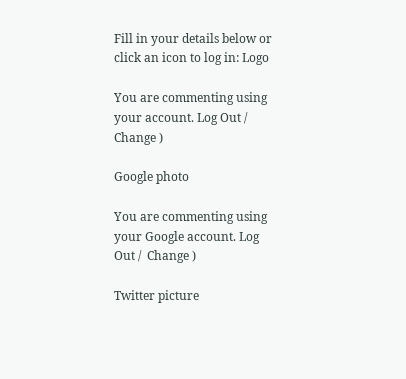Fill in your details below or click an icon to log in: Logo

You are commenting using your account. Log Out /  Change )

Google photo

You are commenting using your Google account. Log Out /  Change )

Twitter picture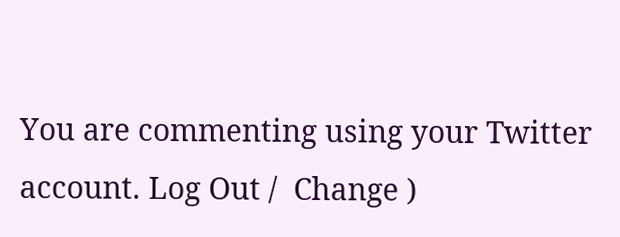You are commenting using your Twitter account. Log Out /  Change )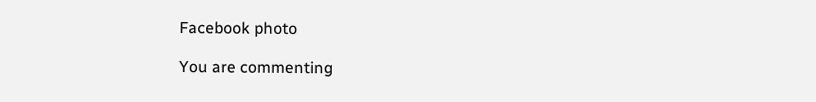Facebook photo

You are commenting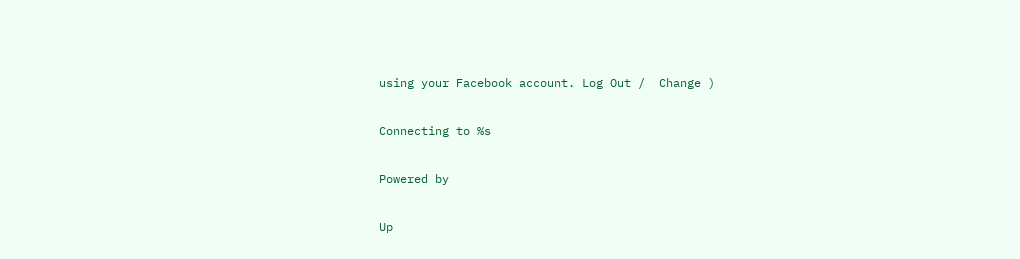using your Facebook account. Log Out /  Change )

Connecting to %s

Powered by

Up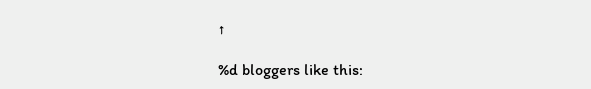↑

%d bloggers like this: